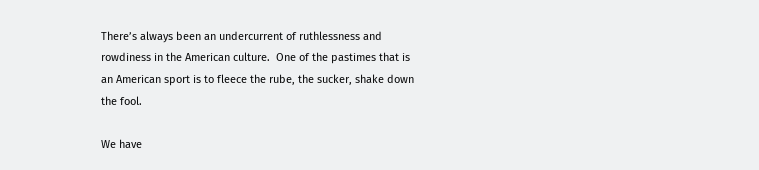There’s always been an undercurrent of ruthlessness and rowdiness in the American culture.  One of the pastimes that is an American sport is to fleece the rube, the sucker, shake down the fool.

We have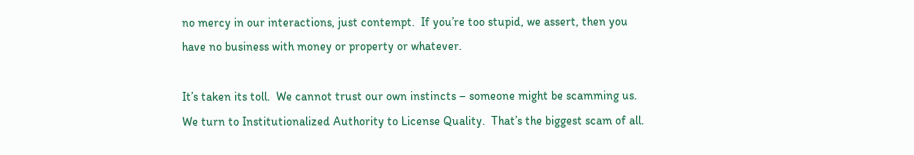no mercy in our interactions, just contempt.  If you’re too stupid, we assert, then you have no business with money or property or whatever.

It’s taken its toll.  We cannot trust our own instincts – someone might be scamming us.  We turn to Institutionalized Authority to License Quality.  That’s the biggest scam of all.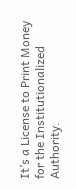It’s a License to Print Money for the Institutionalized Authority.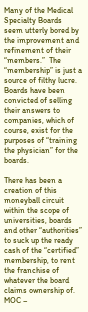Many of the Medical Specialty Boards seem utterly bored by the improvement and refinement of their “members.”  The “membership” is just a source of filthy lucre.  Boards have been convicted of selling their answers to companies, which of course, exist for the purposes of “training the physician” for the boards.

There has been a creation of this moneyball circuit within the scope of universities, boards and other “authorities” to suck up the ready cash of the “certified” membership, to rent the franchise of whatever the board claims ownership of.  MOC –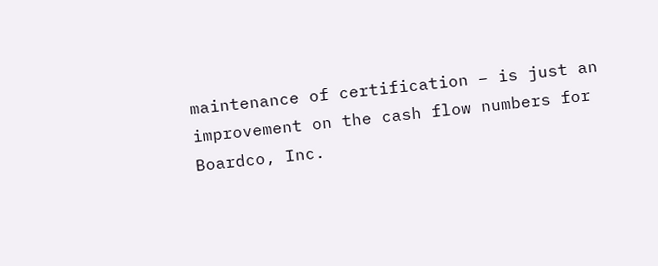maintenance of certification – is just an improvement on the cash flow numbers for Boardco, Inc.